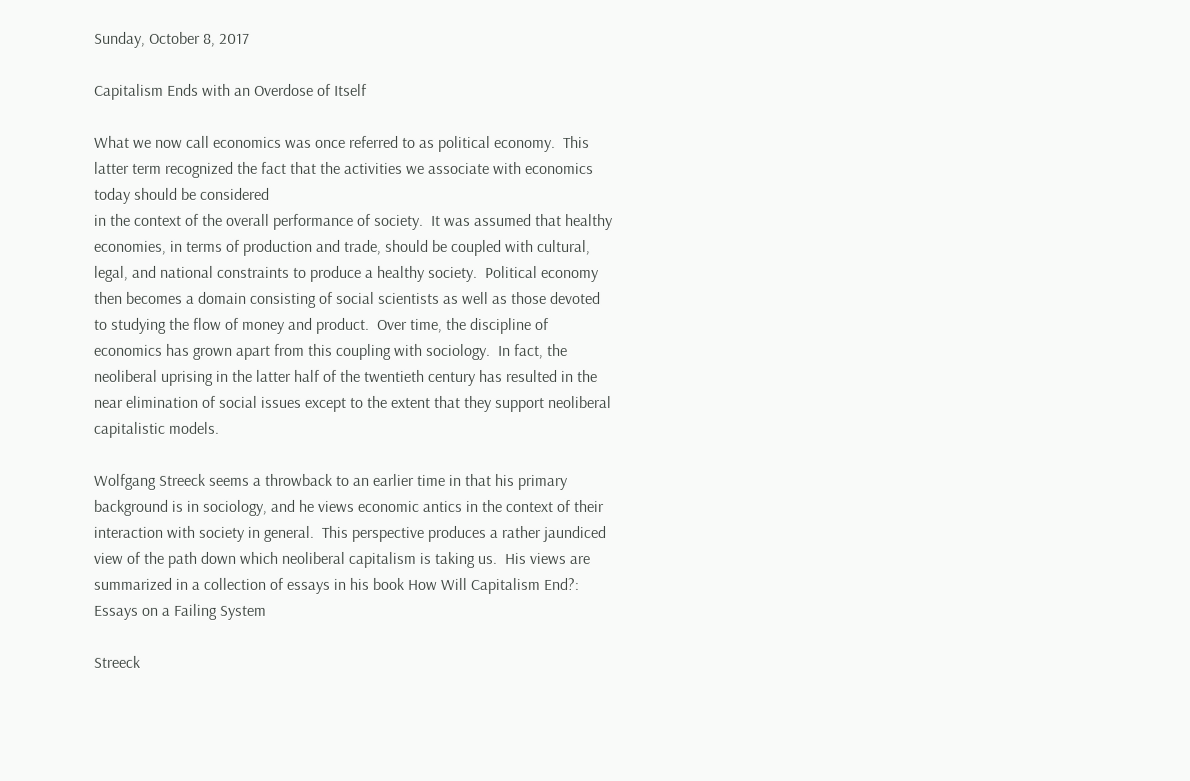Sunday, October 8, 2017

Capitalism Ends with an Overdose of Itself

What we now call economics was once referred to as political economy.  This latter term recognized the fact that the activities we associate with economics today should be considered
in the context of the overall performance of society.  It was assumed that healthy economies, in terms of production and trade, should be coupled with cultural, legal, and national constraints to produce a healthy society.  Political economy then becomes a domain consisting of social scientists as well as those devoted to studying the flow of money and product.  Over time, the discipline of economics has grown apart from this coupling with sociology.  In fact, the neoliberal uprising in the latter half of the twentieth century has resulted in the near elimination of social issues except to the extent that they support neoliberal capitalistic models.

Wolfgang Streeck seems a throwback to an earlier time in that his primary background is in sociology, and he views economic antics in the context of their interaction with society in general.  This perspective produces a rather jaundiced view of the path down which neoliberal capitalism is taking us.  His views are summarized in a collection of essays in his book How Will Capitalism End?: Essays on a Failing System

Streeck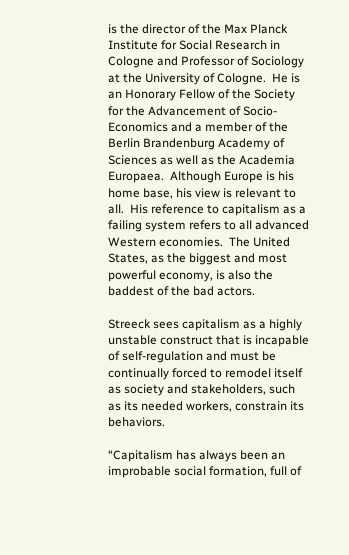is the director of the Max Planck Institute for Social Research in Cologne and Professor of Sociology at the University of Cologne.  He is an Honorary Fellow of the Society for the Advancement of Socio-Economics and a member of the Berlin Brandenburg Academy of Sciences as well as the Academia Europaea.  Although Europe is his home base, his view is relevant to all.  His reference to capitalism as a failing system refers to all advanced Western economies.  The United States, as the biggest and most powerful economy, is also the baddest of the bad actors.

Streeck sees capitalism as a highly unstable construct that is incapable of self-regulation and must be continually forced to remodel itself as society and stakeholders, such as its needed workers, constrain its behaviors.

“Capitalism has always been an improbable social formation, full of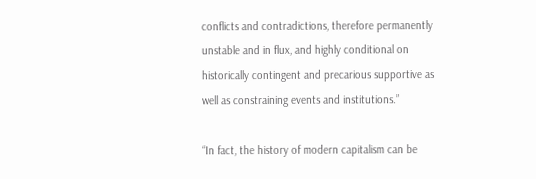conflicts and contradictions, therefore permanently unstable and in flux, and highly conditional on historically contingent and precarious supportive as well as constraining events and institutions.”

“In fact, the history of modern capitalism can be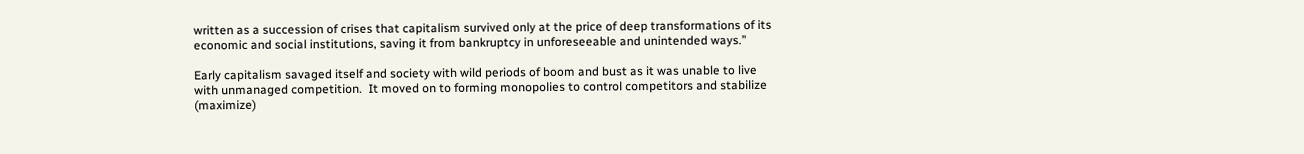written as a succession of crises that capitalism survived only at the price of deep transformations of its economic and social institutions, saving it from bankruptcy in unforeseeable and unintended ways.”

Early capitalism savaged itself and society with wild periods of boom and bust as it was unable to live with unmanaged competition.  It moved on to forming monopolies to control competitors and stabilize (maximize)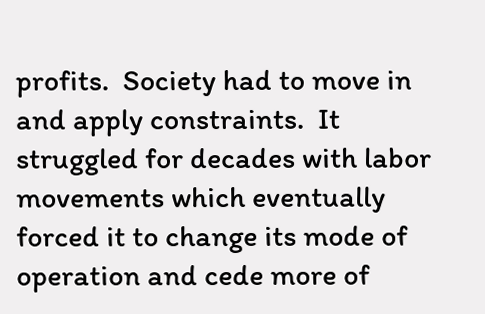profits.  Society had to move in and apply constraints.  It struggled for decades with labor movements which eventually forced it to change its mode of operation and cede more of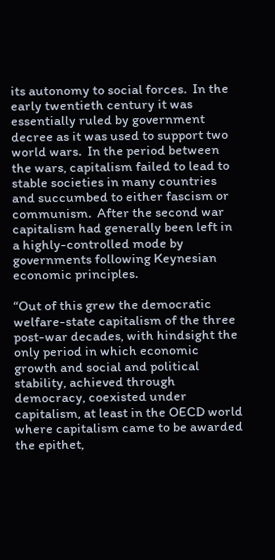its autonomy to social forces.  In the early twentieth century it was essentially ruled by government decree as it was used to support two world wars.  In the period between the wars, capitalism failed to lead to stable societies in many countries and succumbed to either fascism or communism.  After the second war capitalism had generally been left in a highly-controlled mode by governments following Keynesian economic principles.

“Out of this grew the democratic welfare-state capitalism of the three post-war decades, with hindsight the only period in which economic growth and social and political stability, achieved through democracy, coexisted under capitalism, at least in the OECD world where capitalism came to be awarded the epithet,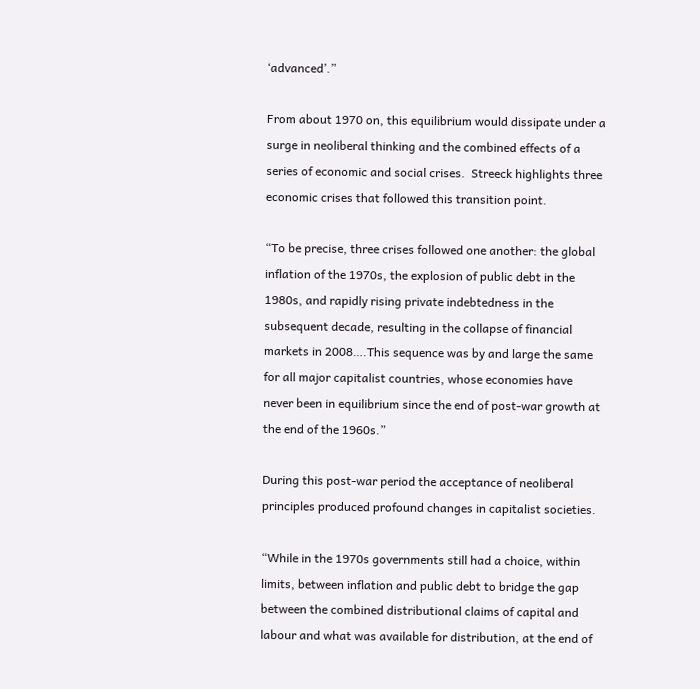‘advanced’.”

From about 1970 on, this equilibrium would dissipate under a surge in neoliberal thinking and the combined effects of a series of economic and social crises.  Streeck highlights three economic crises that followed this transition point.

“To be precise, three crises followed one another: the global inflation of the 1970s, the explosion of public debt in the 1980s, and rapidly rising private indebtedness in the subsequent decade, resulting in the collapse of financial markets in 2008….This sequence was by and large the same for all major capitalist countries, whose economies have never been in equilibrium since the end of post-war growth at the end of the 1960s.”

During this post-war period the acceptance of neoliberal principles produced profound changes in capitalist societies.

“While in the 1970s governments still had a choice, within limits, between inflation and public debt to bridge the gap between the combined distributional claims of capital and labour and what was available for distribution, at the end of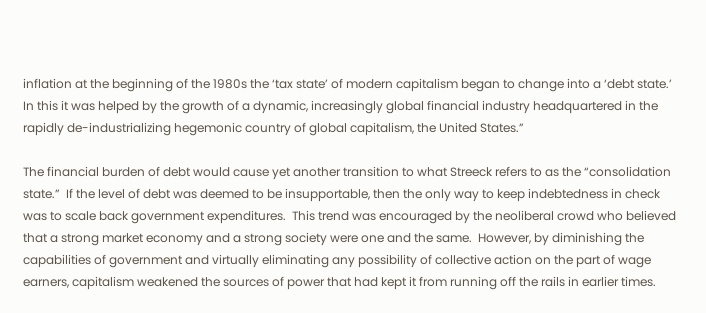inflation at the beginning of the 1980s the ‘tax state’ of modern capitalism began to change into a ‘debt state.’  In this it was helped by the growth of a dynamic, increasingly global financial industry headquartered in the rapidly de-industrializing hegemonic country of global capitalism, the United States.”

The financial burden of debt would cause yet another transition to what Streeck refers to as the “consolidation state.”  If the level of debt was deemed to be insupportable, then the only way to keep indebtedness in check was to scale back government expenditures.  This trend was encouraged by the neoliberal crowd who believed that a strong market economy and a strong society were one and the same.  However, by diminishing the capabilities of government and virtually eliminating any possibility of collective action on the part of wage earners, capitalism weakened the sources of power that had kept it from running off the rails in earlier times.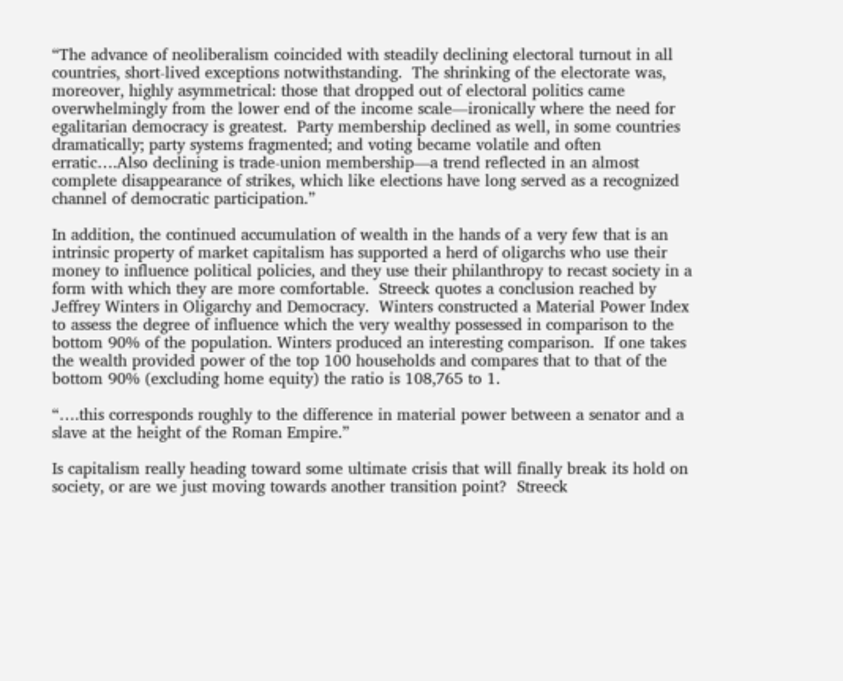“The advance of neoliberalism coincided with steadily declining electoral turnout in all countries, short-lived exceptions notwithstanding.  The shrinking of the electorate was, moreover, highly asymmetrical: those that dropped out of electoral politics came overwhelmingly from the lower end of the income scale—ironically where the need for egalitarian democracy is greatest.  Party membership declined as well, in some countries dramatically; party systems fragmented; and voting became volatile and often erratic….Also declining is trade-union membership—a trend reflected in an almost complete disappearance of strikes, which like elections have long served as a recognized channel of democratic participation.”

In addition, the continued accumulation of wealth in the hands of a very few that is an intrinsic property of market capitalism has supported a herd of oligarchs who use their money to influence political policies, and they use their philanthropy to recast society in a form with which they are more comfortable.  Streeck quotes a conclusion reached by Jeffrey Winters in Oligarchy and Democracy.  Winters constructed a Material Power Index to assess the degree of influence which the very wealthy possessed in comparison to the bottom 90% of the population. Winters produced an interesting comparison.  If one takes the wealth provided power of the top 100 households and compares that to that of the bottom 90% (excluding home equity) the ratio is 108,765 to 1.

“….this corresponds roughly to the difference in material power between a senator and a slave at the height of the Roman Empire.”

Is capitalism really heading toward some ultimate crisis that will finally break its hold on society, or are we just moving towards another transition point?  Streeck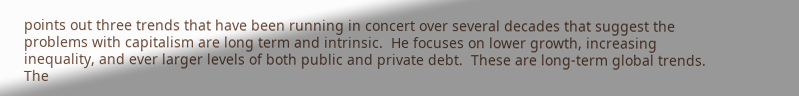points out three trends that have been running in concert over several decades that suggest the problems with capitalism are long term and intrinsic.  He focuses on lower growth, increasing inequality, and ever larger levels of both public and private debt.  These are long-term global trends.  The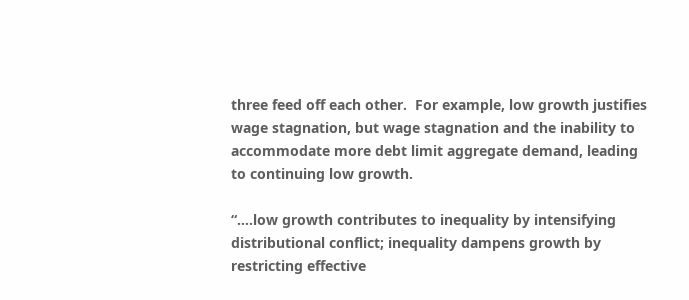three feed off each other.  For example, low growth justifies wage stagnation, but wage stagnation and the inability to accommodate more debt limit aggregate demand, leading to continuing low growth.

“….low growth contributes to inequality by intensifying distributional conflict; inequality dampens growth by restricting effective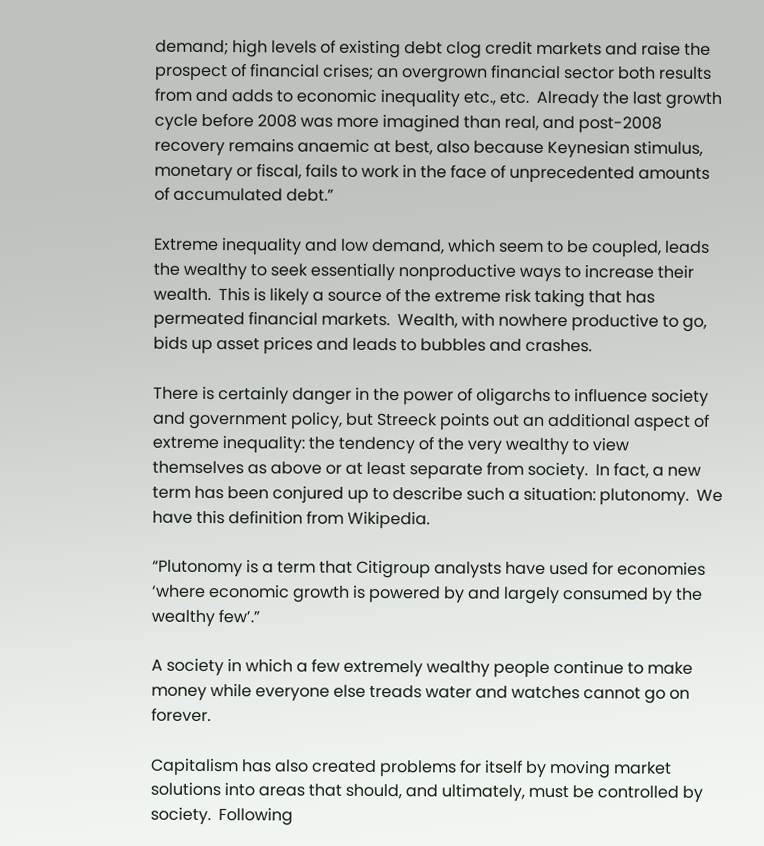demand; high levels of existing debt clog credit markets and raise the prospect of financial crises; an overgrown financial sector both results from and adds to economic inequality etc., etc.  Already the last growth cycle before 2008 was more imagined than real, and post-2008 recovery remains anaemic at best, also because Keynesian stimulus, monetary or fiscal, fails to work in the face of unprecedented amounts of accumulated debt.”

Extreme inequality and low demand, which seem to be coupled, leads the wealthy to seek essentially nonproductive ways to increase their wealth.  This is likely a source of the extreme risk taking that has permeated financial markets.  Wealth, with nowhere productive to go, bids up asset prices and leads to bubbles and crashes.

There is certainly danger in the power of oligarchs to influence society and government policy, but Streeck points out an additional aspect of extreme inequality: the tendency of the very wealthy to view themselves as above or at least separate from society.  In fact, a new term has been conjured up to describe such a situation: plutonomy.  We have this definition from Wikipedia.

“Plutonomy is a term that Citigroup analysts have used for economies ‘where economic growth is powered by and largely consumed by the wealthy few’.”

A society in which a few extremely wealthy people continue to make money while everyone else treads water and watches cannot go on forever.

Capitalism has also created problems for itself by moving market solutions into areas that should, and ultimately, must be controlled by society.  Following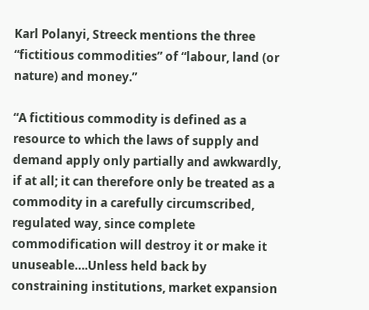Karl Polanyi, Streeck mentions the three “fictitious commodities” of “labour, land (or nature) and money.”

“A fictitious commodity is defined as a resource to which the laws of supply and demand apply only partially and awkwardly, if at all; it can therefore only be treated as a commodity in a carefully circumscribed, regulated way, since complete commodification will destroy it or make it unuseable….Unless held back by constraining institutions, market expansion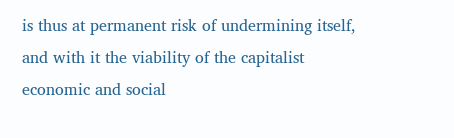is thus at permanent risk of undermining itself, and with it the viability of the capitalist economic and social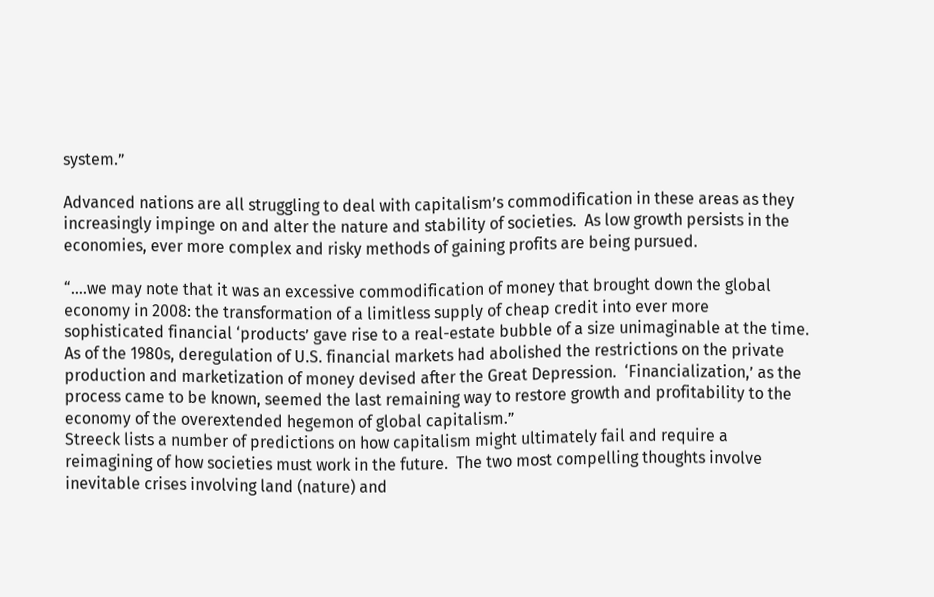system.”

Advanced nations are all struggling to deal with capitalism’s commodification in these areas as they increasingly impinge on and alter the nature and stability of societies.  As low growth persists in the economies, ever more complex and risky methods of gaining profits are being pursued.

“….we may note that it was an excessive commodification of money that brought down the global economy in 2008: the transformation of a limitless supply of cheap credit into ever more sophisticated financial ‘products’ gave rise to a real-estate bubble of a size unimaginable at the time.  As of the 1980s, deregulation of U.S. financial markets had abolished the restrictions on the private production and marketization of money devised after the Great Depression.  ‘Financialization,’ as the process came to be known, seemed the last remaining way to restore growth and profitability to the economy of the overextended hegemon of global capitalism.”
Streeck lists a number of predictions on how capitalism might ultimately fail and require a reimagining of how societies must work in the future.  The two most compelling thoughts involve inevitable crises involving land (nature) and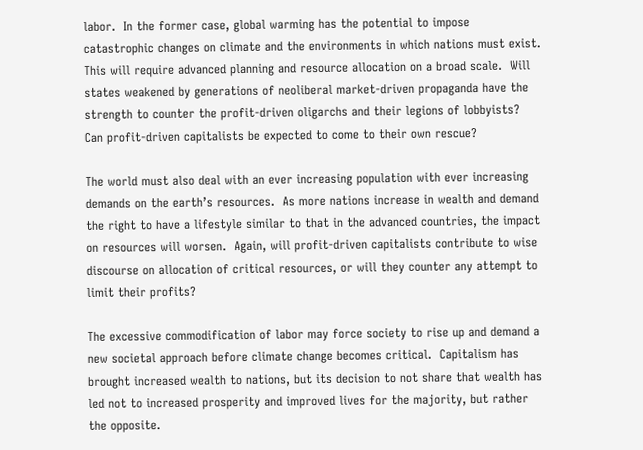labor.  In the former case, global warming has the potential to impose catastrophic changes on climate and the environments in which nations must exist.  This will require advanced planning and resource allocation on a broad scale.  Will states weakened by generations of neoliberal market-driven propaganda have the strength to counter the profit-driven oligarchs and their legions of lobbyists?  Can profit-driven capitalists be expected to come to their own rescue?

The world must also deal with an ever increasing population with ever increasing demands on the earth’s resources.  As more nations increase in wealth and demand the right to have a lifestyle similar to that in the advanced countries, the impact on resources will worsen.  Again, will profit-driven capitalists contribute to wise discourse on allocation of critical resources, or will they counter any attempt to limit their profits?

The excessive commodification of labor may force society to rise up and demand a new societal approach before climate change becomes critical.  Capitalism has brought increased wealth to nations, but its decision to not share that wealth has led not to increased prosperity and improved lives for the majority, but rather the opposite.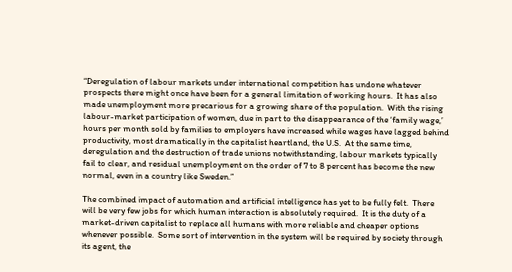“Deregulation of labour markets under international competition has undone whatever prospects there might once have been for a general limitation of working hours.  It has also made unemployment more precarious for a growing share of the population.  With the rising labour-market participation of women, due in part to the disappearance of the ‘family wage,’ hours per month sold by families to employers have increased while wages have lagged behind productivity, most dramatically in the capitalist heartland, the U.S.  At the same time, deregulation and the destruction of trade unions notwithstanding, labour markets typically fail to clear, and residual unemployment on the order of 7 to 8 percent has become the new normal, even in a country like Sweden.”

The combined impact of automation and artificial intelligence has yet to be fully felt.  There will be very few jobs for which human interaction is absolutely required.  It is the duty of a market-driven capitalist to replace all humans with more reliable and cheaper options whenever possible.  Some sort of intervention in the system will be required by society through its agent, the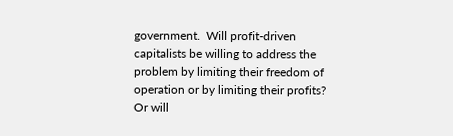government.  Will profit-driven capitalists be willing to address the problem by limiting their freedom of operation or by limiting their profits?  Or will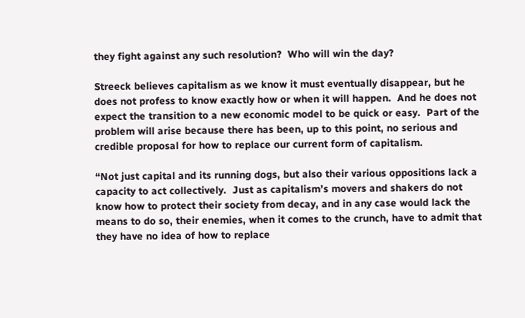they fight against any such resolution?  Who will win the day?

Streeck believes capitalism as we know it must eventually disappear, but he does not profess to know exactly how or when it will happen.  And he does not expect the transition to a new economic model to be quick or easy.  Part of the problem will arise because there has been, up to this point, no serious and credible proposal for how to replace our current form of capitalism.

“Not just capital and its running dogs, but also their various oppositions lack a capacity to act collectively.  Just as capitalism’s movers and shakers do not know how to protect their society from decay, and in any case would lack the means to do so, their enemies, when it comes to the crunch, have to admit that they have no idea of how to replace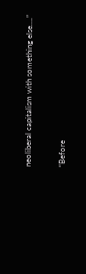neoliberal capitalism with something else….”

“Before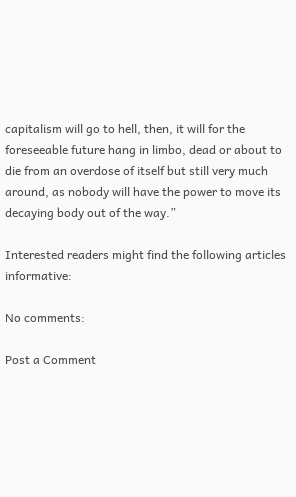capitalism will go to hell, then, it will for the foreseeable future hang in limbo, dead or about to die from an overdose of itself but still very much around, as nobody will have the power to move its decaying body out of the way.”

Interested readers might find the following articles informative:

No comments:

Post a Comment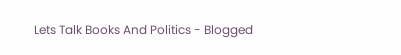Lets Talk Books And Politics - Blogged